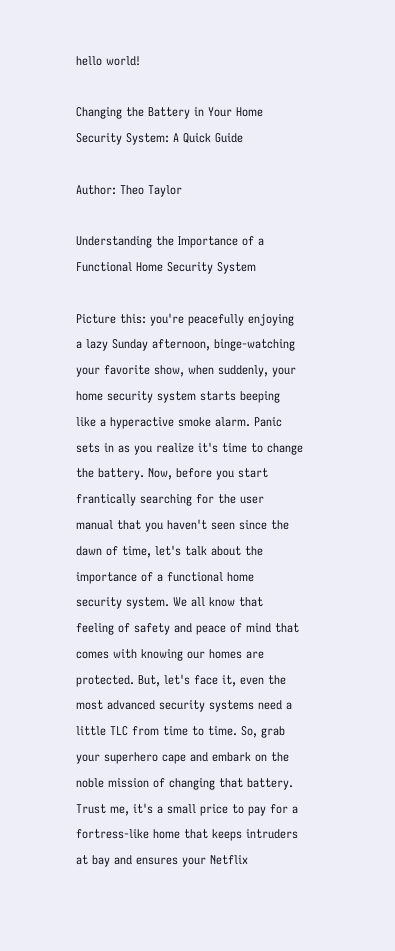hello world!

Changing the Battery in Your Home Security System: A Quick Guide

Author: Theo Taylor

Understanding the Importance of a Functional Home Security System

Picture this: you're peacefully enjoying a lazy Sunday afternoon, binge-watching your favorite show, when suddenly, your home security system starts beeping like a hyperactive smoke alarm. Panic sets in as you realize it's time to change the battery. Now, before you start frantically searching for the user manual that you haven't seen since the dawn of time, let's talk about the importance of a functional home security system. We all know that feeling of safety and peace of mind that comes with knowing our homes are protected. But, let's face it, even the most advanced security systems need a little TLC from time to time. So, grab your superhero cape and embark on the noble mission of changing that battery. Trust me, it's a small price to pay for a fortress-like home that keeps intruders at bay and ensures your Netflix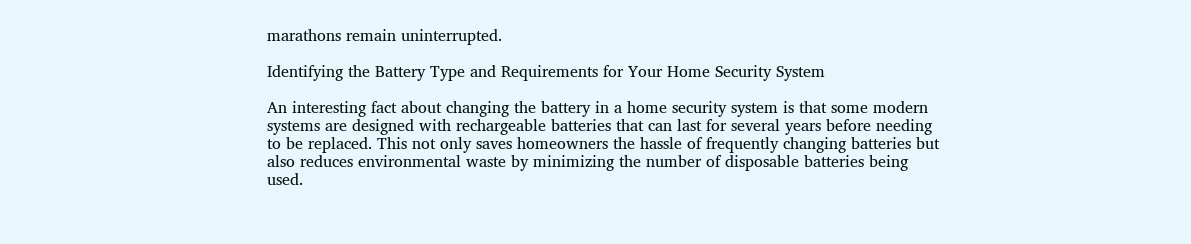marathons remain uninterrupted.

Identifying the Battery Type and Requirements for Your Home Security System

An interesting fact about changing the battery in a home security system is that some modern systems are designed with rechargeable batteries that can last for several years before needing to be replaced. This not only saves homeowners the hassle of frequently changing batteries but also reduces environmental waste by minimizing the number of disposable batteries being used.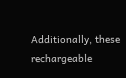Additionally, these rechargeable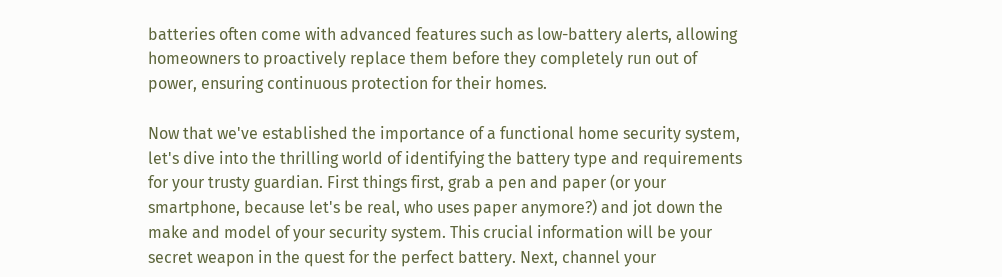batteries often come with advanced features such as low-battery alerts, allowing homeowners to proactively replace them before they completely run out of power, ensuring continuous protection for their homes.

Now that we've established the importance of a functional home security system, let's dive into the thrilling world of identifying the battery type and requirements for your trusty guardian. First things first, grab a pen and paper (or your smartphone, because let's be real, who uses paper anymore?) and jot down the make and model of your security system. This crucial information will be your secret weapon in the quest for the perfect battery. Next, channel your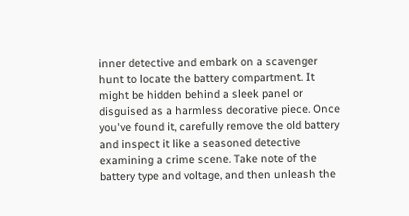inner detective and embark on a scavenger hunt to locate the battery compartment. It might be hidden behind a sleek panel or disguised as a harmless decorative piece. Once you've found it, carefully remove the old battery and inspect it like a seasoned detective examining a crime scene. Take note of the battery type and voltage, and then unleash the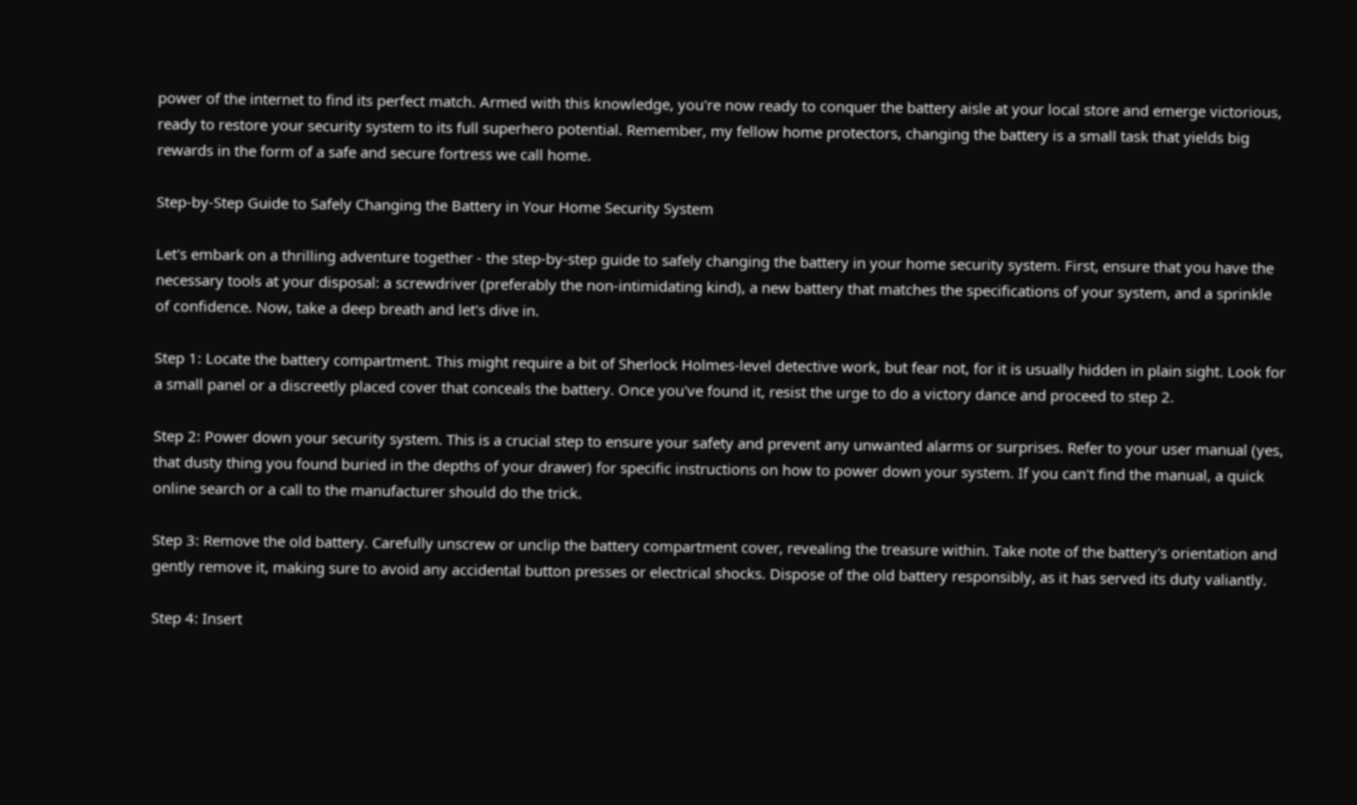power of the internet to find its perfect match. Armed with this knowledge, you're now ready to conquer the battery aisle at your local store and emerge victorious, ready to restore your security system to its full superhero potential. Remember, my fellow home protectors, changing the battery is a small task that yields big rewards in the form of a safe and secure fortress we call home.

Step-by-Step Guide to Safely Changing the Battery in Your Home Security System

Let's embark on a thrilling adventure together - the step-by-step guide to safely changing the battery in your home security system. First, ensure that you have the necessary tools at your disposal: a screwdriver (preferably the non-intimidating kind), a new battery that matches the specifications of your system, and a sprinkle of confidence. Now, take a deep breath and let's dive in.

Step 1: Locate the battery compartment. This might require a bit of Sherlock Holmes-level detective work, but fear not, for it is usually hidden in plain sight. Look for a small panel or a discreetly placed cover that conceals the battery. Once you've found it, resist the urge to do a victory dance and proceed to step 2.

Step 2: Power down your security system. This is a crucial step to ensure your safety and prevent any unwanted alarms or surprises. Refer to your user manual (yes, that dusty thing you found buried in the depths of your drawer) for specific instructions on how to power down your system. If you can't find the manual, a quick online search or a call to the manufacturer should do the trick.

Step 3: Remove the old battery. Carefully unscrew or unclip the battery compartment cover, revealing the treasure within. Take note of the battery's orientation and gently remove it, making sure to avoid any accidental button presses or electrical shocks. Dispose of the old battery responsibly, as it has served its duty valiantly.

Step 4: Insert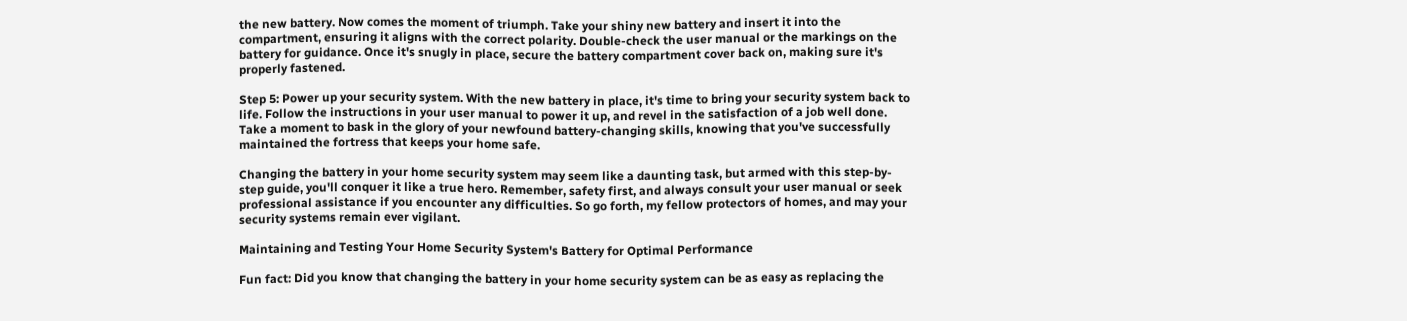the new battery. Now comes the moment of triumph. Take your shiny new battery and insert it into the compartment, ensuring it aligns with the correct polarity. Double-check the user manual or the markings on the battery for guidance. Once it's snugly in place, secure the battery compartment cover back on, making sure it's properly fastened.

Step 5: Power up your security system. With the new battery in place, it's time to bring your security system back to life. Follow the instructions in your user manual to power it up, and revel in the satisfaction of a job well done. Take a moment to bask in the glory of your newfound battery-changing skills, knowing that you've successfully maintained the fortress that keeps your home safe.

Changing the battery in your home security system may seem like a daunting task, but armed with this step-by-step guide, you'll conquer it like a true hero. Remember, safety first, and always consult your user manual or seek professional assistance if you encounter any difficulties. So go forth, my fellow protectors of homes, and may your security systems remain ever vigilant.

Maintaining and Testing Your Home Security System's Battery for Optimal Performance

Fun fact: Did you know that changing the battery in your home security system can be as easy as replacing the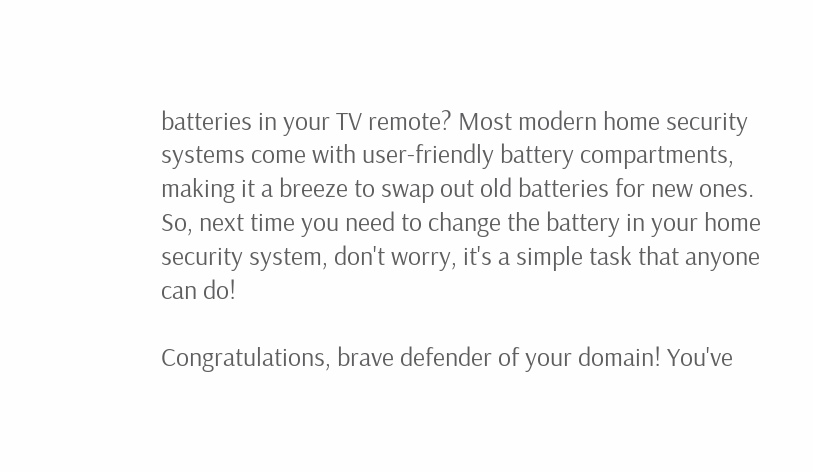batteries in your TV remote? Most modern home security systems come with user-friendly battery compartments, making it a breeze to swap out old batteries for new ones. So, next time you need to change the battery in your home security system, don't worry, it's a simple task that anyone can do!

Congratulations, brave defender of your domain! You've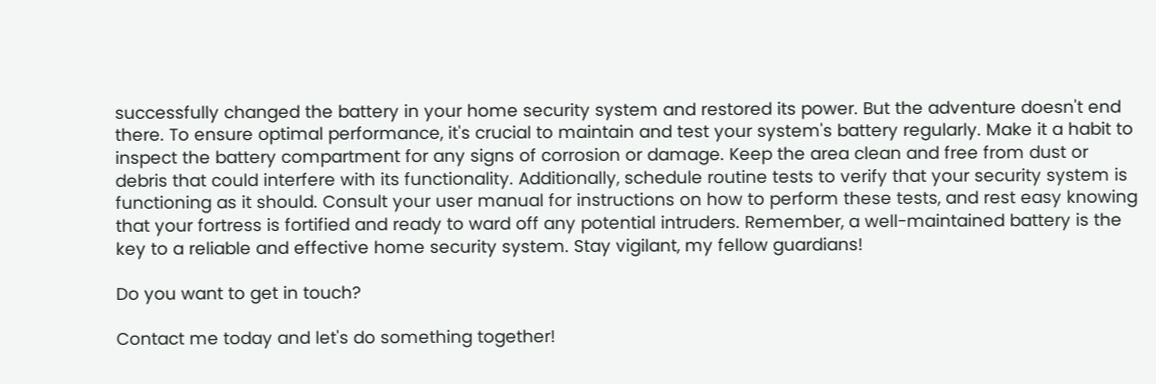successfully changed the battery in your home security system and restored its power. But the adventure doesn't end there. To ensure optimal performance, it's crucial to maintain and test your system's battery regularly. Make it a habit to inspect the battery compartment for any signs of corrosion or damage. Keep the area clean and free from dust or debris that could interfere with its functionality. Additionally, schedule routine tests to verify that your security system is functioning as it should. Consult your user manual for instructions on how to perform these tests, and rest easy knowing that your fortress is fortified and ready to ward off any potential intruders. Remember, a well-maintained battery is the key to a reliable and effective home security system. Stay vigilant, my fellow guardians!

Do you want to get in touch?

Contact me today and let's do something together!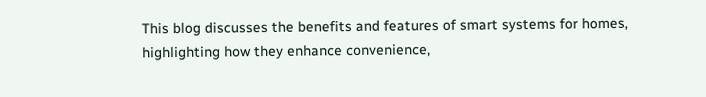This blog discusses the benefits and features of smart systems for homes, highlighting how they enhance convenience,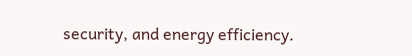security, and energy efficiency.